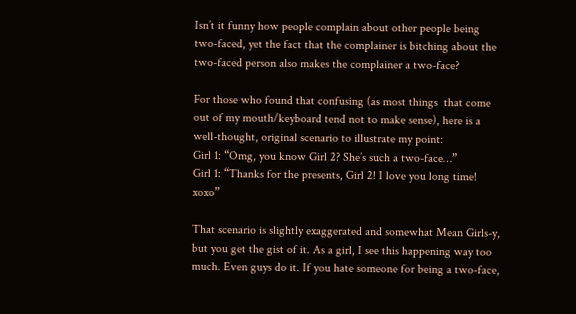Isn’t it funny how people complain about other people being two-faced, yet the fact that the complainer is bitching about the two-faced person also makes the complainer a two-face?

For those who found that confusing (as most things  that come out of my mouth/keyboard tend not to make sense), here is a well-thought, original scenario to illustrate my point:
Girl 1: “Omg, you know Girl 2? She’s such a two-face…”
Girl 1: “Thanks for the presents, Girl 2! I love you long time! xoxo”

That scenario is slightly exaggerated and somewhat Mean Girls-y, but you get the gist of it. As a girl, I see this happening way too much. Even guys do it. If you hate someone for being a two-face,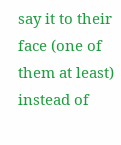say it to their face (one of them at least) instead of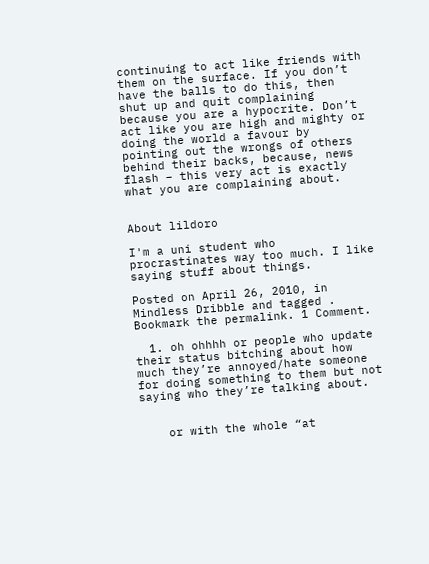continuing to act like friends with them on the surface. If you don’t have the balls to do this, then shut up and quit complaining because you are a hypocrite. Don’t act like you are high and mighty or doing the world a favour by pointing out the wrongs of others behind their backs, because, news flash – this very act is exactly what you are complaining about.


About lildoro

I'm a uni student who procrastinates way too much. I like saying stuff about things.

Posted on April 26, 2010, in Mindless Dribble and tagged . Bookmark the permalink. 1 Comment.

  1. oh ohhhh or people who update their status bitching about how much they’re annoyed/hate someone for doing something to them but not saying who they’re talking about.


    or with the whole “at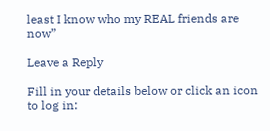least I know who my REAL friends are now”

Leave a Reply

Fill in your details below or click an icon to log in: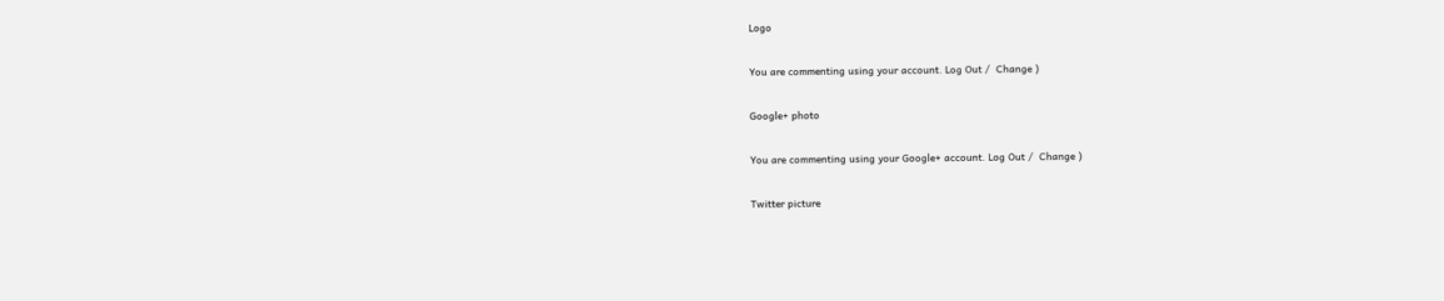Logo

You are commenting using your account. Log Out /  Change )

Google+ photo

You are commenting using your Google+ account. Log Out /  Change )

Twitter picture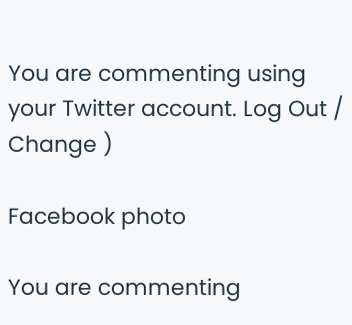You are commenting using your Twitter account. Log Out /  Change )

Facebook photo

You are commenting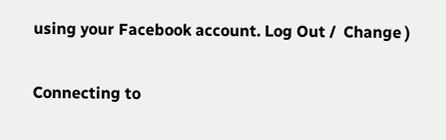using your Facebook account. Log Out /  Change )


Connecting to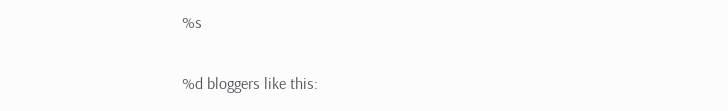%s

%d bloggers like this: